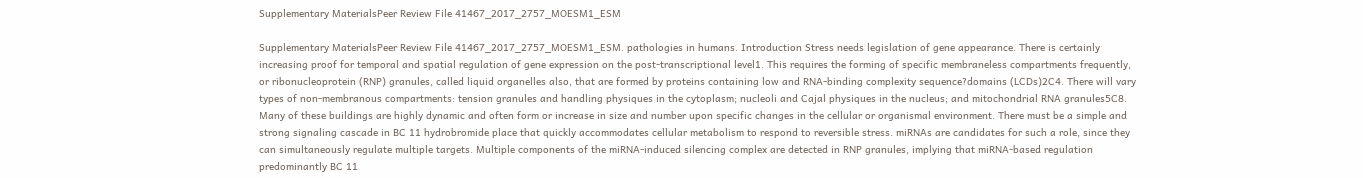Supplementary MaterialsPeer Review File 41467_2017_2757_MOESM1_ESM

Supplementary MaterialsPeer Review File 41467_2017_2757_MOESM1_ESM. pathologies in humans. Introduction Stress needs legislation of gene appearance. There is certainly increasing proof for temporal and spatial regulation of gene expression on the post-transcriptional level1. This requires the forming of specific membraneless compartments frequently, or ribonucleoprotein (RNP) granules, called liquid organelles also, that are formed by proteins containing low and RNA-binding complexity sequence?domains (LCDs)2C4. There will vary types of non-membranous compartments: tension granules and handling physiques in the cytoplasm; nucleoli and Cajal physiques in the nucleus; and mitochondrial RNA granules5C8. Many of these buildings are highly dynamic and often form or increase in size and number upon specific changes in the cellular or organismal environment. There must be a simple and strong signaling cascade in BC 11 hydrobromide place that quickly accommodates cellular metabolism to respond to reversible stress. miRNAs are candidates for such a role, since they can simultaneously regulate multiple targets. Multiple components of the miRNA-induced silencing complex are detected in RNP granules, implying that miRNA-based regulation predominantly BC 11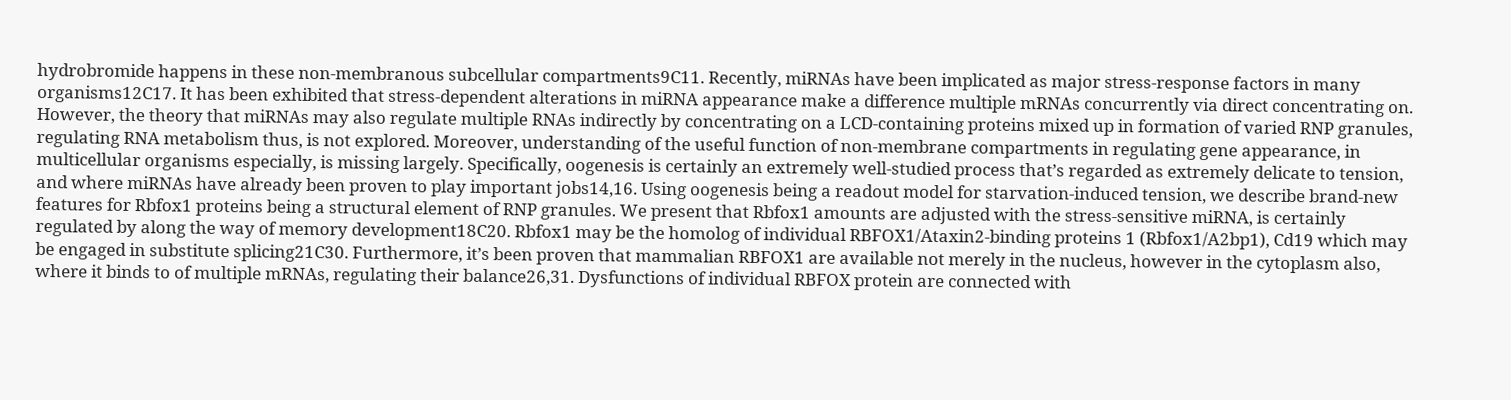hydrobromide happens in these non-membranous subcellular compartments9C11. Recently, miRNAs have been implicated as major stress-response factors in many organisms12C17. It has been exhibited that stress-dependent alterations in miRNA appearance make a difference multiple mRNAs concurrently via direct concentrating on. However, the theory that miRNAs may also regulate multiple RNAs indirectly by concentrating on a LCD-containing proteins mixed up in formation of varied RNP granules, regulating RNA metabolism thus, is not explored. Moreover, understanding of the useful function of non-membrane compartments in regulating gene appearance, in multicellular organisms especially, is missing largely. Specifically, oogenesis is certainly an extremely well-studied process that’s regarded as extremely delicate to tension, and where miRNAs have already been proven to play important jobs14,16. Using oogenesis being a readout model for starvation-induced tension, we describe brand-new features for Rbfox1 proteins being a structural element of RNP granules. We present that Rbfox1 amounts are adjusted with the stress-sensitive miRNA, is certainly regulated by along the way of memory development18C20. Rbfox1 may be the homolog of individual RBFOX1/Ataxin2-binding proteins 1 (Rbfox1/A2bp1), Cd19 which may be engaged in substitute splicing21C30. Furthermore, it’s been proven that mammalian RBFOX1 are available not merely in the nucleus, however in the cytoplasm also, where it binds to of multiple mRNAs, regulating their balance26,31. Dysfunctions of individual RBFOX protein are connected with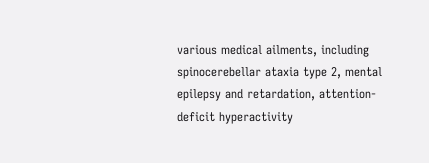various medical ailments, including spinocerebellar ataxia type 2, mental epilepsy and retardation, attention-deficit hyperactivity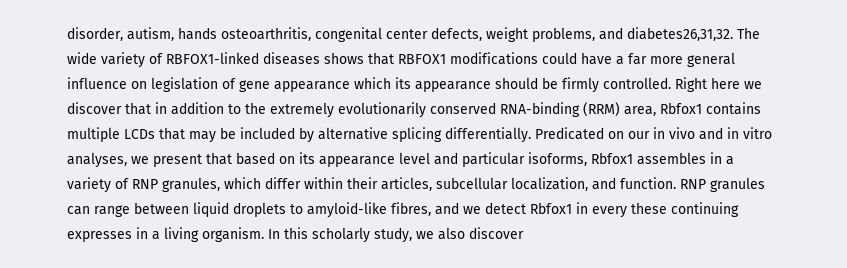disorder, autism, hands osteoarthritis, congenital center defects, weight problems, and diabetes26,31,32. The wide variety of RBFOX1-linked diseases shows that RBFOX1 modifications could have a far more general influence on legislation of gene appearance which its appearance should be firmly controlled. Right here we discover that in addition to the extremely evolutionarily conserved RNA-binding (RRM) area, Rbfox1 contains multiple LCDs that may be included by alternative splicing differentially. Predicated on our in vivo and in vitro analyses, we present that based on its appearance level and particular isoforms, Rbfox1 assembles in a variety of RNP granules, which differ within their articles, subcellular localization, and function. RNP granules can range between liquid droplets to amyloid-like fibres, and we detect Rbfox1 in every these continuing expresses in a living organism. In this scholarly study, we also discover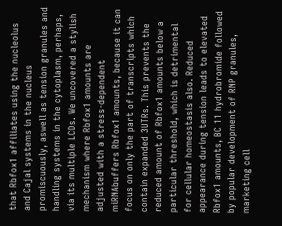that Rbfox1 affiliates using the nucleolus and Cajal systems in the nucleus promiscuously, aswell as tension granules and handling systems in the cytoplasm, perhaps, via its multiple LCDs. We uncovered a stylish mechanism where Rbfox1 amounts are adjusted with a stress-dependent miRNAbuffers Rbfox1 amounts, because it can focus on only the part of transcripts which contain expanded 3UTRs. This prevents the reduced amount of Rbfox1 amounts below a particular threshold, which is detrimental for cellular homeostasis also. Reduced appearance during tension leads to elevated Rbfox1 amounts, BC 11 hydrobromide followed by popular development of RNP granules, marketing cell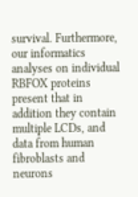survival. Furthermore, our informatics analyses on individual RBFOX proteins present that in addition they contain multiple LCDs, and data from human fibroblasts and neurons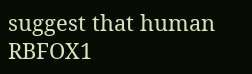suggest that human RBFOX1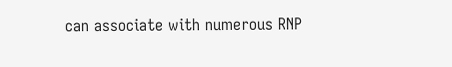can associate with numerous RNP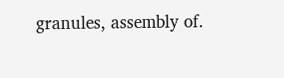granules, assembly of.